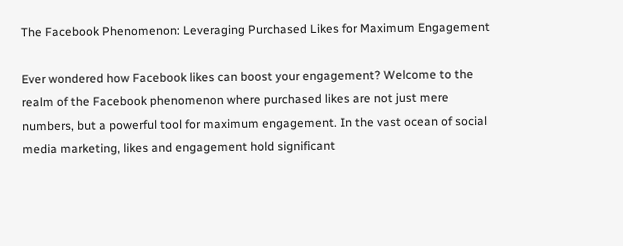The Facebook Phenomenon: Leveraging Purchased Likes for Maximum Engagement

Ever wondered how Facebook likes can boost your engagement? Welcome to the realm of the Facebook phenomenon where purchased likes are not just mere numbers, but a powerful tool for maximum engagement. In the vast ocean of social media marketing, likes and engagement hold significant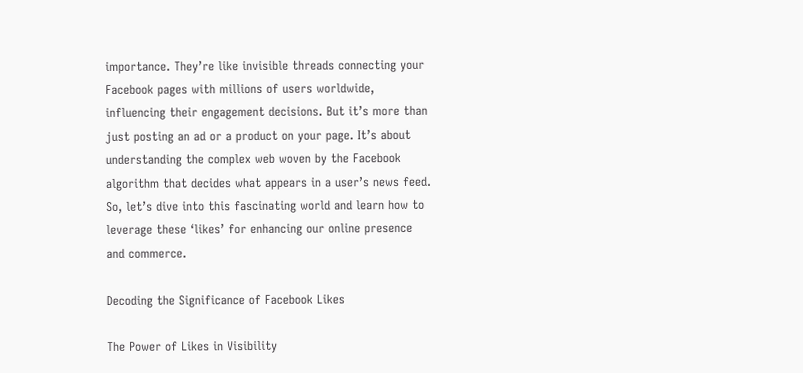importance. They’re like invisible threads connecting your Facebook pages with millions of users worldwide, influencing their engagement decisions. But it’s more than just posting an ad or a product on your page. It’s about understanding the complex web woven by the Facebook algorithm that decides what appears in a user’s news feed. So, let’s dive into this fascinating world and learn how to leverage these ‘likes’ for enhancing our online presence and commerce.

Decoding the Significance of Facebook Likes

The Power of Likes in Visibility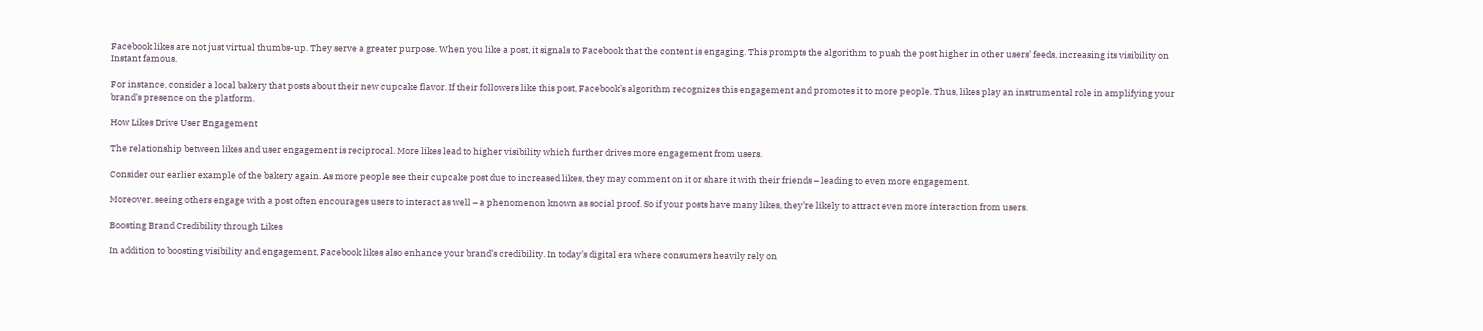Facebook likes are not just virtual thumbs-up. They serve a greater purpose. When you like a post, it signals to Facebook that the content is engaging. This prompts the algorithm to push the post higher in other users’ feeds, increasing its visibility on Instant famous.

For instance, consider a local bakery that posts about their new cupcake flavor. If their followers like this post, Facebook’s algorithm recognizes this engagement and promotes it to more people. Thus, likes play an instrumental role in amplifying your brand’s presence on the platform.

How Likes Drive User Engagement

The relationship between likes and user engagement is reciprocal. More likes lead to higher visibility which further drives more engagement from users.

Consider our earlier example of the bakery again. As more people see their cupcake post due to increased likes, they may comment on it or share it with their friends – leading to even more engagement.

Moreover, seeing others engage with a post often encourages users to interact as well – a phenomenon known as social proof. So if your posts have many likes, they’re likely to attract even more interaction from users.

Boosting Brand Credibility through Likes

In addition to boosting visibility and engagement, Facebook likes also enhance your brand’s credibility. In today’s digital era where consumers heavily rely on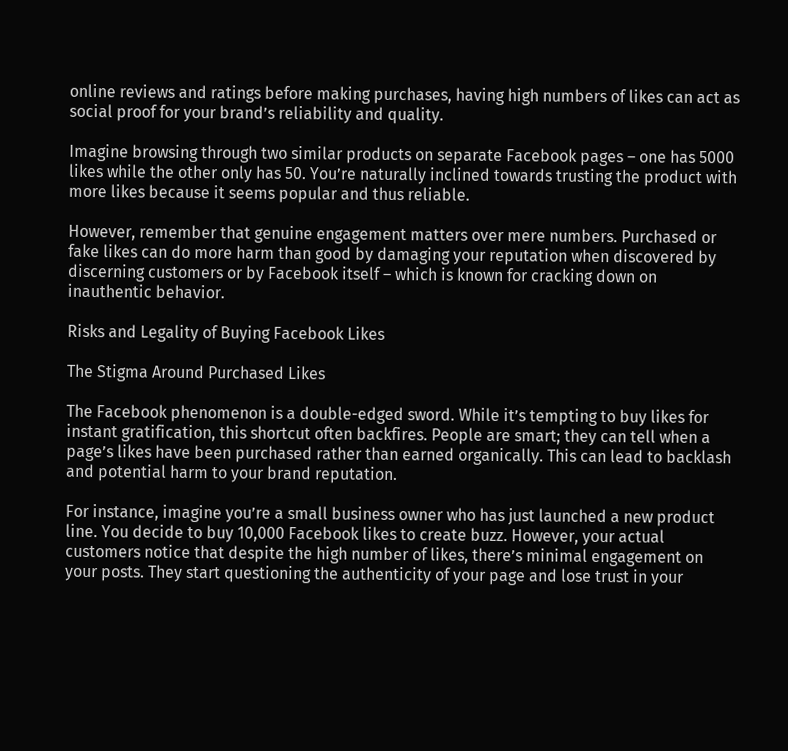online reviews and ratings before making purchases, having high numbers of likes can act as social proof for your brand’s reliability and quality.

Imagine browsing through two similar products on separate Facebook pages – one has 5000 likes while the other only has 50. You’re naturally inclined towards trusting the product with more likes because it seems popular and thus reliable.

However, remember that genuine engagement matters over mere numbers. Purchased or fake likes can do more harm than good by damaging your reputation when discovered by discerning customers or by Facebook itself – which is known for cracking down on inauthentic behavior.

Risks and Legality of Buying Facebook Likes

The Stigma Around Purchased Likes

The Facebook phenomenon is a double-edged sword. While it’s tempting to buy likes for instant gratification, this shortcut often backfires. People are smart; they can tell when a page’s likes have been purchased rather than earned organically. This can lead to backlash and potential harm to your brand reputation.

For instance, imagine you’re a small business owner who has just launched a new product line. You decide to buy 10,000 Facebook likes to create buzz. However, your actual customers notice that despite the high number of likes, there’s minimal engagement on your posts. They start questioning the authenticity of your page and lose trust in your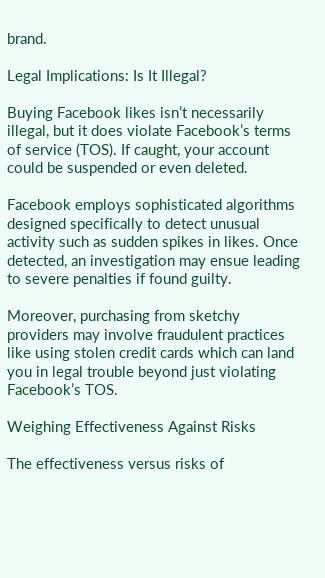brand.

Legal Implications: Is It Illegal?

Buying Facebook likes isn’t necessarily illegal, but it does violate Facebook’s terms of service (TOS). If caught, your account could be suspended or even deleted.

Facebook employs sophisticated algorithms designed specifically to detect unusual activity such as sudden spikes in likes. Once detected, an investigation may ensue leading to severe penalties if found guilty.

Moreover, purchasing from sketchy providers may involve fraudulent practices like using stolen credit cards which can land you in legal trouble beyond just violating Facebook’s TOS.

Weighing Effectiveness Against Risks

The effectiveness versus risks of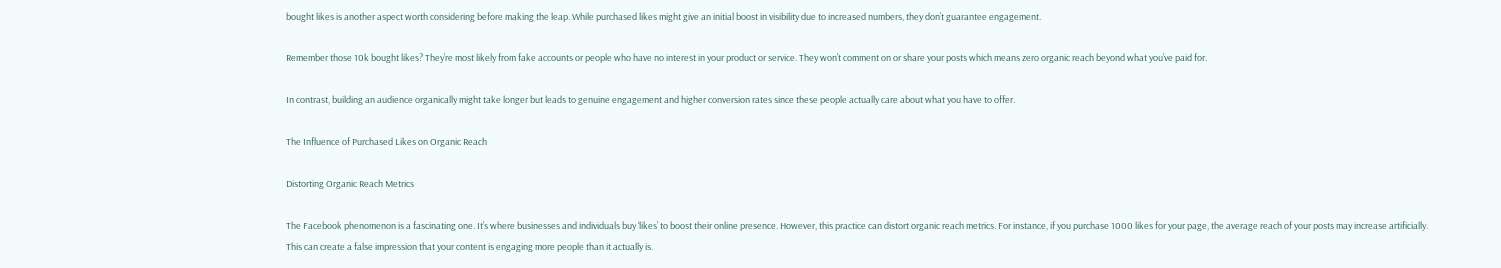bought likes is another aspect worth considering before making the leap. While purchased likes might give an initial boost in visibility due to increased numbers, they don’t guarantee engagement.

Remember those 10k bought likes? They’re most likely from fake accounts or people who have no interest in your product or service. They won’t comment on or share your posts which means zero organic reach beyond what you’ve paid for.

In contrast, building an audience organically might take longer but leads to genuine engagement and higher conversion rates since these people actually care about what you have to offer.

The Influence of Purchased Likes on Organic Reach

Distorting Organic Reach Metrics

The Facebook phenomenon is a fascinating one. It’s where businesses and individuals buy ‘likes’ to boost their online presence. However, this practice can distort organic reach metrics. For instance, if you purchase 1000 likes for your page, the average reach of your posts may increase artificially. This can create a false impression that your content is engaging more people than it actually is.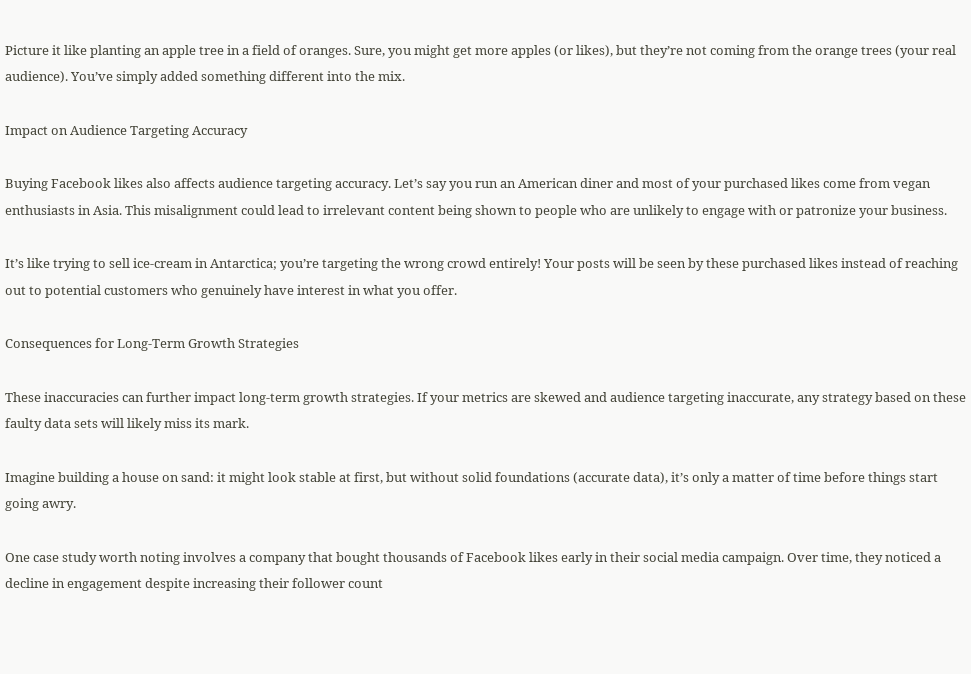Picture it like planting an apple tree in a field of oranges. Sure, you might get more apples (or likes), but they’re not coming from the orange trees (your real audience). You’ve simply added something different into the mix.

Impact on Audience Targeting Accuracy

Buying Facebook likes also affects audience targeting accuracy. Let’s say you run an American diner and most of your purchased likes come from vegan enthusiasts in Asia. This misalignment could lead to irrelevant content being shown to people who are unlikely to engage with or patronize your business.

It’s like trying to sell ice-cream in Antarctica; you’re targeting the wrong crowd entirely! Your posts will be seen by these purchased likes instead of reaching out to potential customers who genuinely have interest in what you offer.

Consequences for Long-Term Growth Strategies

These inaccuracies can further impact long-term growth strategies. If your metrics are skewed and audience targeting inaccurate, any strategy based on these faulty data sets will likely miss its mark.

Imagine building a house on sand: it might look stable at first, but without solid foundations (accurate data), it’s only a matter of time before things start going awry.

One case study worth noting involves a company that bought thousands of Facebook likes early in their social media campaign. Over time, they noticed a decline in engagement despite increasing their follower count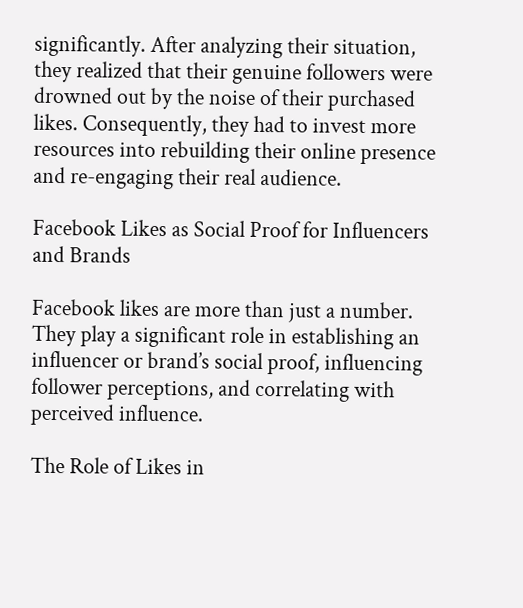significantly. After analyzing their situation, they realized that their genuine followers were drowned out by the noise of their purchased likes. Consequently, they had to invest more resources into rebuilding their online presence and re-engaging their real audience.

Facebook Likes as Social Proof for Influencers and Brands

Facebook likes are more than just a number. They play a significant role in establishing an influencer or brand’s social proof, influencing follower perceptions, and correlating with perceived influence.

The Role of Likes in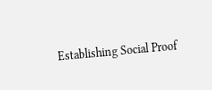Establishing Social Proof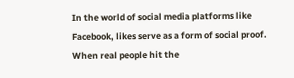In the world of social media platforms like Facebook, likes serve as a form of social proof. When real people hit the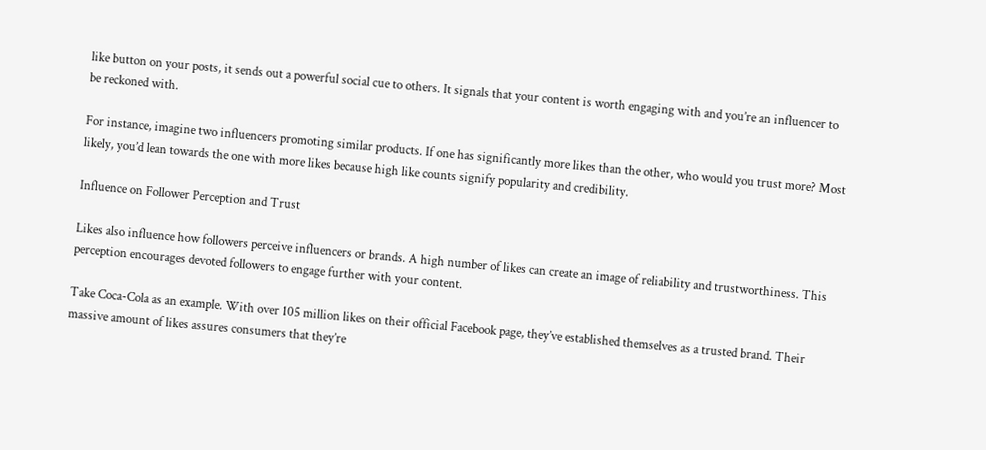like button on your posts, it sends out a powerful social cue to others. It signals that your content is worth engaging with and you’re an influencer to be reckoned with.

For instance, imagine two influencers promoting similar products. If one has significantly more likes than the other, who would you trust more? Most likely, you’d lean towards the one with more likes because high like counts signify popularity and credibility.

Influence on Follower Perception and Trust

Likes also influence how followers perceive influencers or brands. A high number of likes can create an image of reliability and trustworthiness. This perception encourages devoted followers to engage further with your content.

Take Coca-Cola as an example. With over 105 million likes on their official Facebook page, they’ve established themselves as a trusted brand. Their massive amount of likes assures consumers that they’re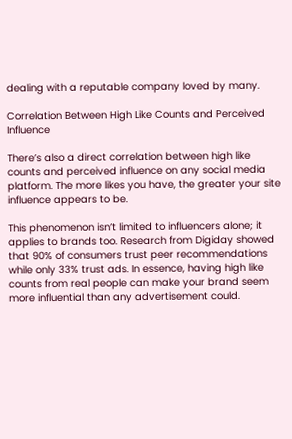dealing with a reputable company loved by many.

Correlation Between High Like Counts and Perceived Influence

There’s also a direct correlation between high like counts and perceived influence on any social media platform. The more likes you have, the greater your site influence appears to be.

This phenomenon isn’t limited to influencers alone; it applies to brands too. Research from Digiday showed that 90% of consumers trust peer recommendations while only 33% trust ads. In essence, having high like counts from real people can make your brand seem more influential than any advertisement could.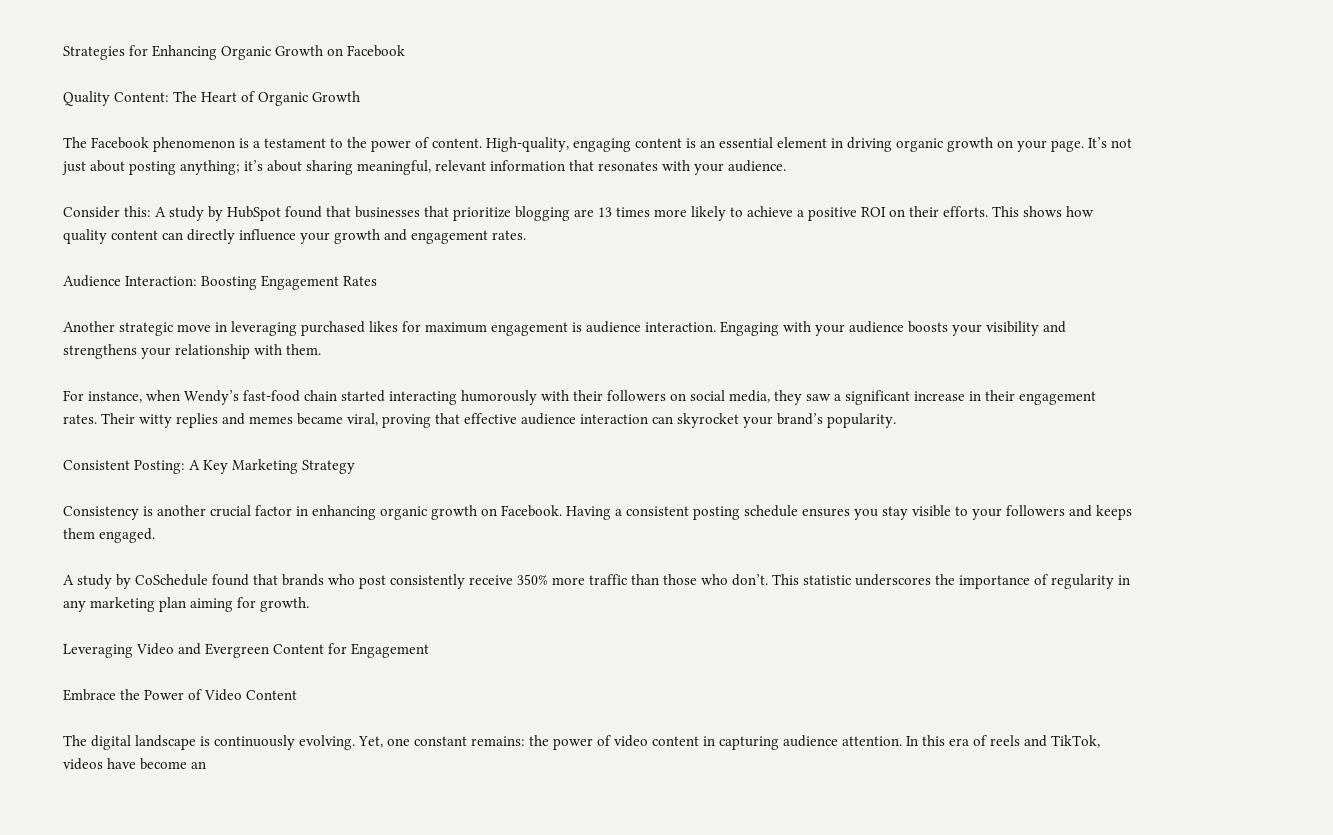Strategies for Enhancing Organic Growth on Facebook

Quality Content: The Heart of Organic Growth

The Facebook phenomenon is a testament to the power of content. High-quality, engaging content is an essential element in driving organic growth on your page. It’s not just about posting anything; it’s about sharing meaningful, relevant information that resonates with your audience.

Consider this: A study by HubSpot found that businesses that prioritize blogging are 13 times more likely to achieve a positive ROI on their efforts. This shows how quality content can directly influence your growth and engagement rates.

Audience Interaction: Boosting Engagement Rates

Another strategic move in leveraging purchased likes for maximum engagement is audience interaction. Engaging with your audience boosts your visibility and strengthens your relationship with them.

For instance, when Wendy’s fast-food chain started interacting humorously with their followers on social media, they saw a significant increase in their engagement rates. Their witty replies and memes became viral, proving that effective audience interaction can skyrocket your brand’s popularity.

Consistent Posting: A Key Marketing Strategy

Consistency is another crucial factor in enhancing organic growth on Facebook. Having a consistent posting schedule ensures you stay visible to your followers and keeps them engaged.

A study by CoSchedule found that brands who post consistently receive 350% more traffic than those who don’t. This statistic underscores the importance of regularity in any marketing plan aiming for growth.

Leveraging Video and Evergreen Content for Engagement

Embrace the Power of Video Content

The digital landscape is continuously evolving. Yet, one constant remains: the power of video content in capturing audience attention. In this era of reels and TikTok, videos have become an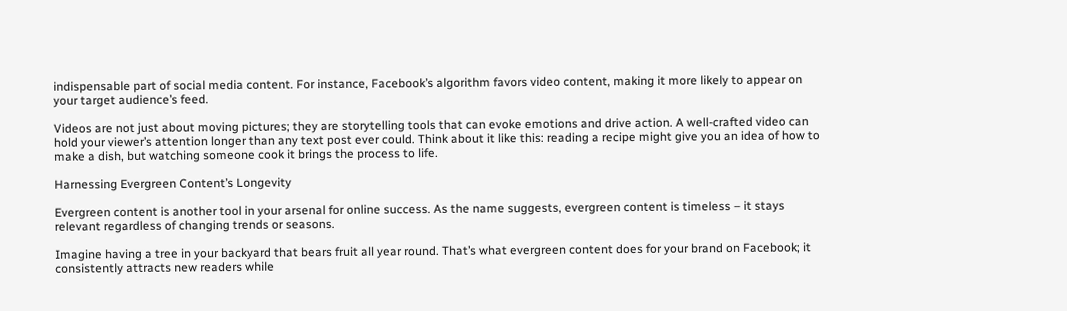indispensable part of social media content. For instance, Facebook’s algorithm favors video content, making it more likely to appear on your target audience’s feed.

Videos are not just about moving pictures; they are storytelling tools that can evoke emotions and drive action. A well-crafted video can hold your viewer’s attention longer than any text post ever could. Think about it like this: reading a recipe might give you an idea of how to make a dish, but watching someone cook it brings the process to life.

Harnessing Evergreen Content’s Longevity

Evergreen content is another tool in your arsenal for online success. As the name suggests, evergreen content is timeless – it stays relevant regardless of changing trends or seasons.

Imagine having a tree in your backyard that bears fruit all year round. That’s what evergreen content does for your brand on Facebook; it consistently attracts new readers while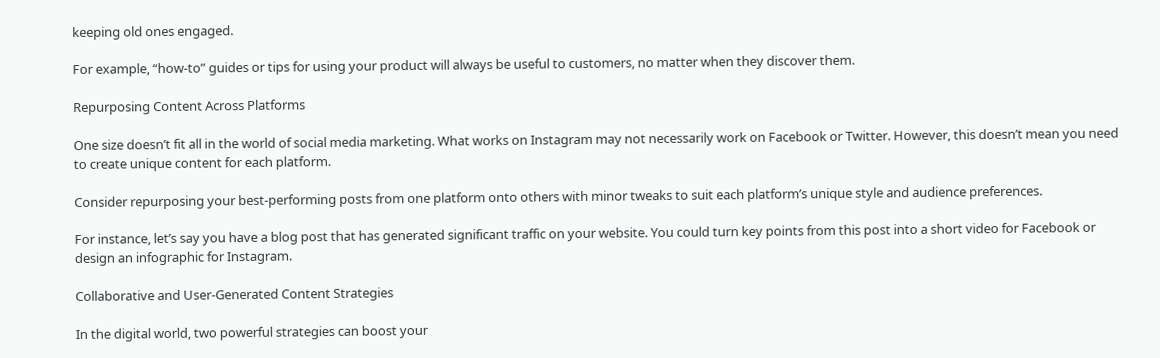keeping old ones engaged.

For example, “how-to” guides or tips for using your product will always be useful to customers, no matter when they discover them.

Repurposing Content Across Platforms

One size doesn’t fit all in the world of social media marketing. What works on Instagram may not necessarily work on Facebook or Twitter. However, this doesn’t mean you need to create unique content for each platform.

Consider repurposing your best-performing posts from one platform onto others with minor tweaks to suit each platform’s unique style and audience preferences.

For instance, let’s say you have a blog post that has generated significant traffic on your website. You could turn key points from this post into a short video for Facebook or design an infographic for Instagram.

Collaborative and User-Generated Content Strategies

In the digital world, two powerful strategies can boost your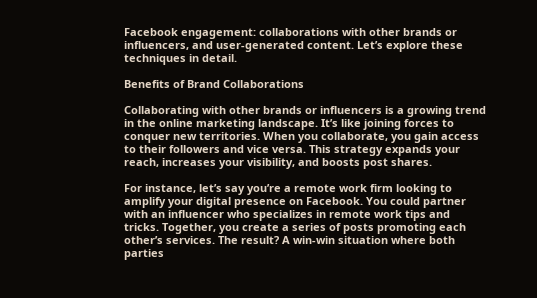Facebook engagement: collaborations with other brands or influencers, and user-generated content. Let’s explore these techniques in detail.

Benefits of Brand Collaborations

Collaborating with other brands or influencers is a growing trend in the online marketing landscape. It’s like joining forces to conquer new territories. When you collaborate, you gain access to their followers and vice versa. This strategy expands your reach, increases your visibility, and boosts post shares.

For instance, let’s say you’re a remote work firm looking to amplify your digital presence on Facebook. You could partner with an influencer who specializes in remote work tips and tricks. Together, you create a series of posts promoting each other’s services. The result? A win-win situation where both parties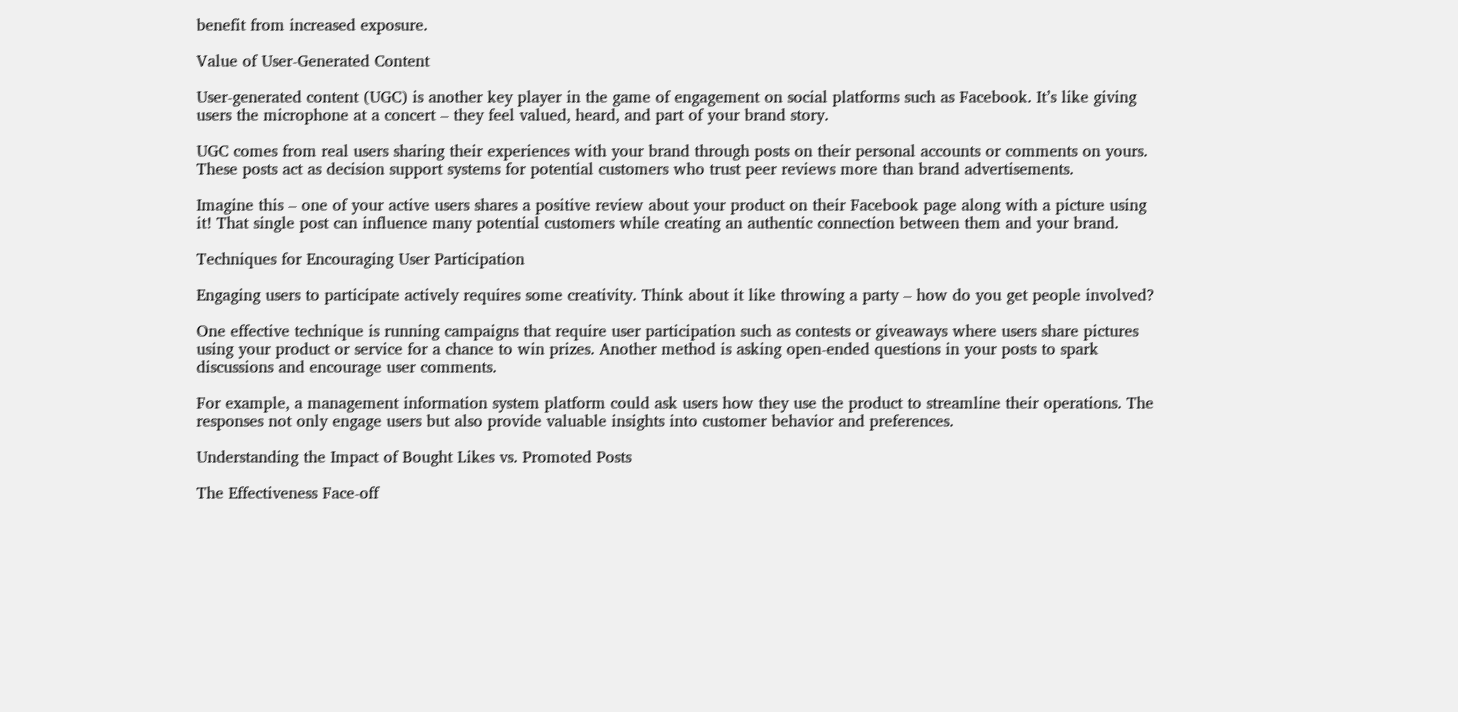benefit from increased exposure.

Value of User-Generated Content

User-generated content (UGC) is another key player in the game of engagement on social platforms such as Facebook. It’s like giving users the microphone at a concert – they feel valued, heard, and part of your brand story.

UGC comes from real users sharing their experiences with your brand through posts on their personal accounts or comments on yours. These posts act as decision support systems for potential customers who trust peer reviews more than brand advertisements.

Imagine this – one of your active users shares a positive review about your product on their Facebook page along with a picture using it! That single post can influence many potential customers while creating an authentic connection between them and your brand.

Techniques for Encouraging User Participation

Engaging users to participate actively requires some creativity. Think about it like throwing a party – how do you get people involved?

One effective technique is running campaigns that require user participation such as contests or giveaways where users share pictures using your product or service for a chance to win prizes. Another method is asking open-ended questions in your posts to spark discussions and encourage user comments.

For example, a management information system platform could ask users how they use the product to streamline their operations. The responses not only engage users but also provide valuable insights into customer behavior and preferences.

Understanding the Impact of Bought Likes vs. Promoted Posts

The Effectiveness Face-off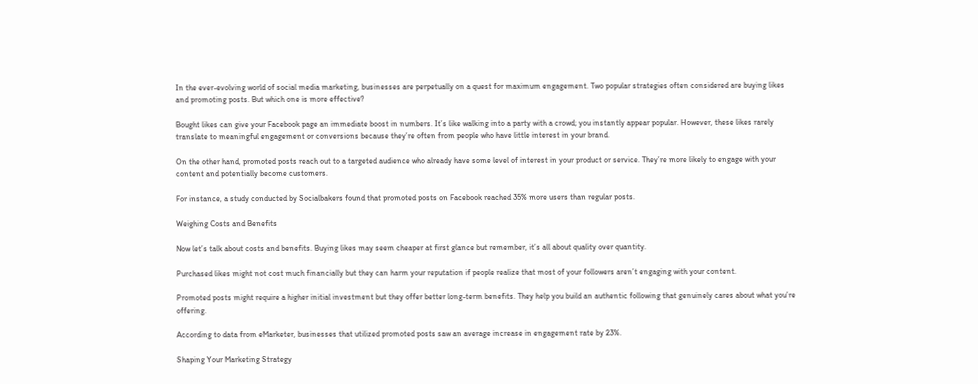In the ever-evolving world of social media marketing, businesses are perpetually on a quest for maximum engagement. Two popular strategies often considered are buying likes and promoting posts. But which one is more effective?

Bought likes can give your Facebook page an immediate boost in numbers. It’s like walking into a party with a crowd; you instantly appear popular. However, these likes rarely translate to meaningful engagement or conversions because they’re often from people who have little interest in your brand.

On the other hand, promoted posts reach out to a targeted audience who already have some level of interest in your product or service. They’re more likely to engage with your content and potentially become customers.

For instance, a study conducted by Socialbakers found that promoted posts on Facebook reached 35% more users than regular posts.

Weighing Costs and Benefits

Now let’s talk about costs and benefits. Buying likes may seem cheaper at first glance but remember, it’s all about quality over quantity.

Purchased likes might not cost much financially but they can harm your reputation if people realize that most of your followers aren’t engaging with your content.

Promoted posts might require a higher initial investment but they offer better long-term benefits. They help you build an authentic following that genuinely cares about what you’re offering.

According to data from eMarketer, businesses that utilized promoted posts saw an average increase in engagement rate by 23%.

Shaping Your Marketing Strategy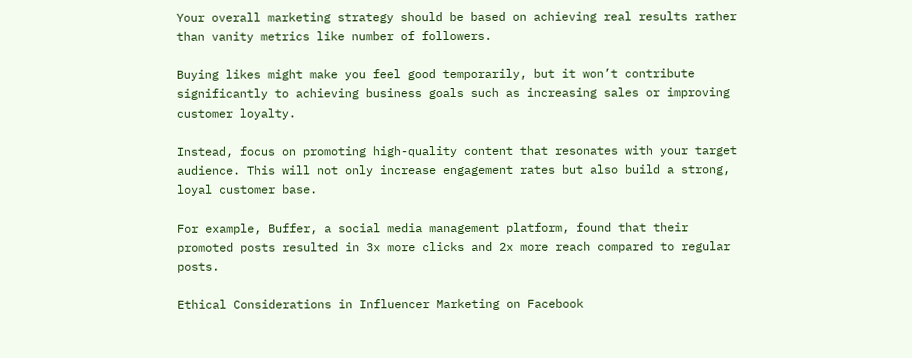Your overall marketing strategy should be based on achieving real results rather than vanity metrics like number of followers.

Buying likes might make you feel good temporarily, but it won’t contribute significantly to achieving business goals such as increasing sales or improving customer loyalty.

Instead, focus on promoting high-quality content that resonates with your target audience. This will not only increase engagement rates but also build a strong, loyal customer base.

For example, Buffer, a social media management platform, found that their promoted posts resulted in 3x more clicks and 2x more reach compared to regular posts.

Ethical Considerations in Influencer Marketing on Facebook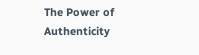The Power of Authenticity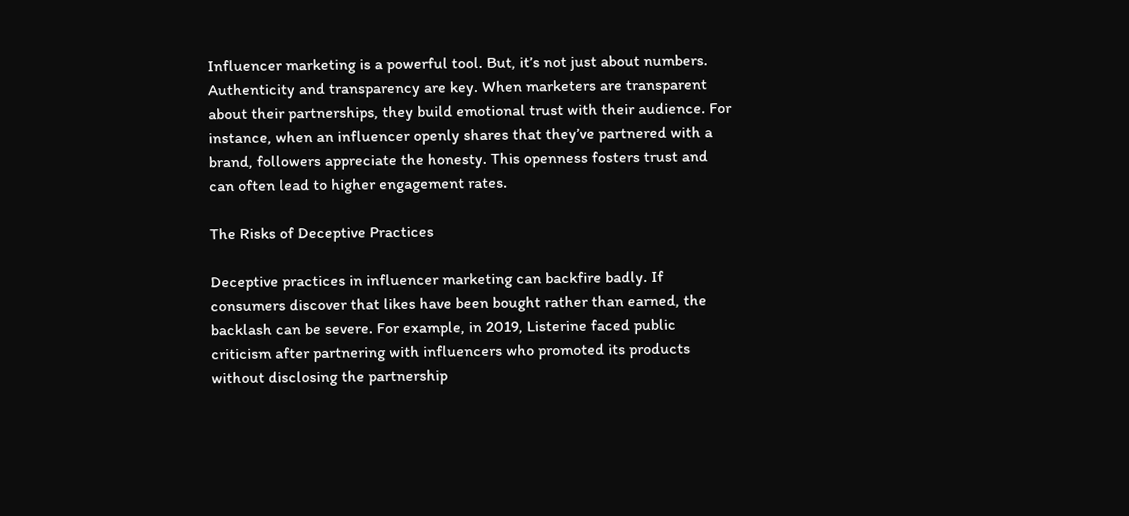Influencer marketing is a powerful tool. But, it’s not just about numbers. Authenticity and transparency are key. When marketers are transparent about their partnerships, they build emotional trust with their audience. For instance, when an influencer openly shares that they’ve partnered with a brand, followers appreciate the honesty. This openness fosters trust and can often lead to higher engagement rates.

The Risks of Deceptive Practices

Deceptive practices in influencer marketing can backfire badly. If consumers discover that likes have been bought rather than earned, the backlash can be severe. For example, in 2019, Listerine faced public criticism after partnering with influencers who promoted its products without disclosing the partnership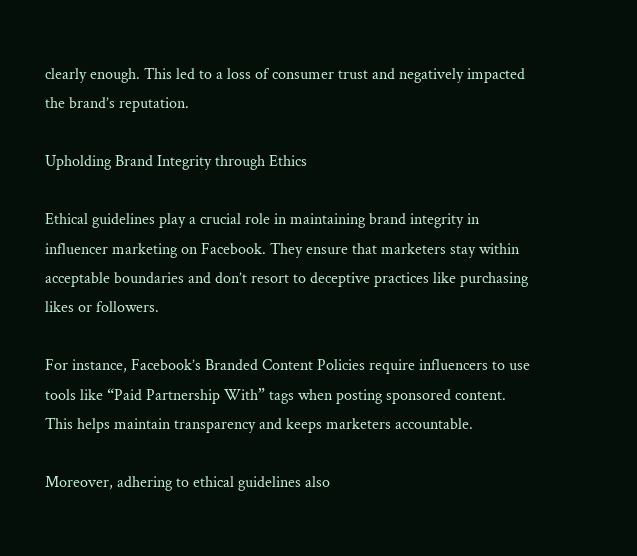clearly enough. This led to a loss of consumer trust and negatively impacted the brand’s reputation.

Upholding Brand Integrity through Ethics

Ethical guidelines play a crucial role in maintaining brand integrity in influencer marketing on Facebook. They ensure that marketers stay within acceptable boundaries and don’t resort to deceptive practices like purchasing likes or followers.

For instance, Facebook’s Branded Content Policies require influencers to use tools like “Paid Partnership With” tags when posting sponsored content. This helps maintain transparency and keeps marketers accountable.

Moreover, adhering to ethical guidelines also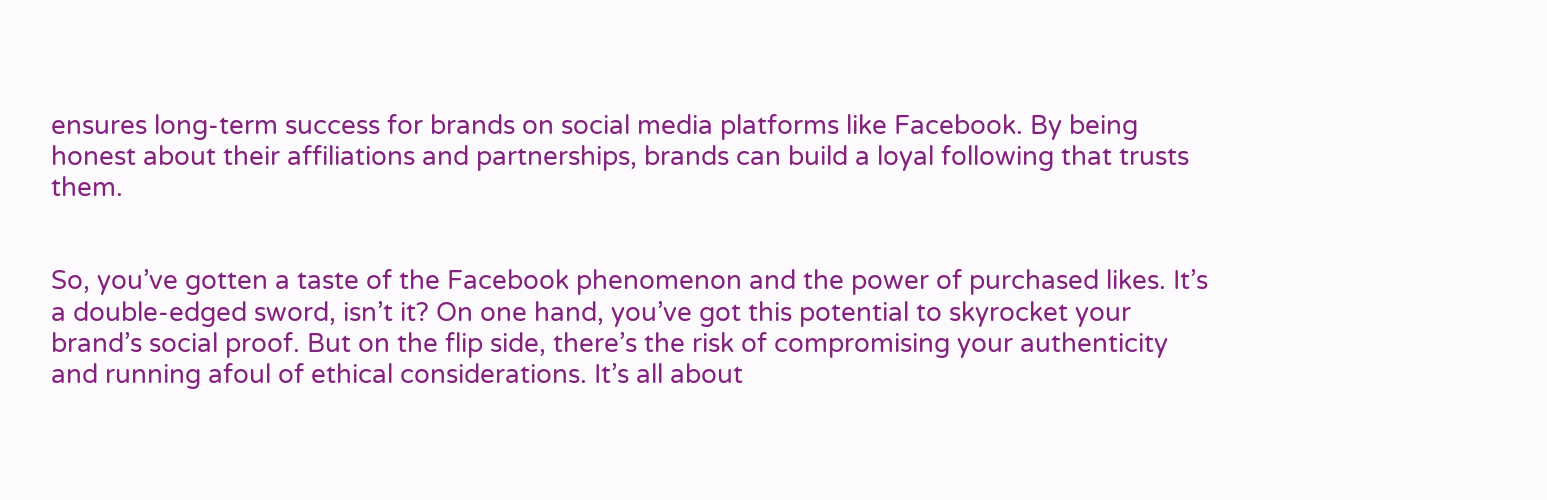ensures long-term success for brands on social media platforms like Facebook. By being honest about their affiliations and partnerships, brands can build a loyal following that trusts them.


So, you’ve gotten a taste of the Facebook phenomenon and the power of purchased likes. It’s a double-edged sword, isn’t it? On one hand, you’ve got this potential to skyrocket your brand’s social proof. But on the flip side, there’s the risk of compromising your authenticity and running afoul of ethical considerations. It’s all about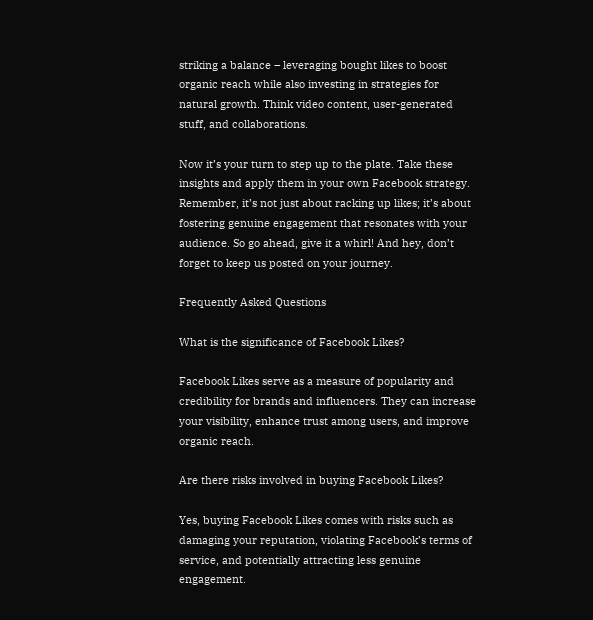striking a balance – leveraging bought likes to boost organic reach while also investing in strategies for natural growth. Think video content, user-generated stuff, and collaborations.

Now it’s your turn to step up to the plate. Take these insights and apply them in your own Facebook strategy. Remember, it’s not just about racking up likes; it’s about fostering genuine engagement that resonates with your audience. So go ahead, give it a whirl! And hey, don’t forget to keep us posted on your journey.

Frequently Asked Questions

What is the significance of Facebook Likes?

Facebook Likes serve as a measure of popularity and credibility for brands and influencers. They can increase your visibility, enhance trust among users, and improve organic reach.

Are there risks involved in buying Facebook Likes?

Yes, buying Facebook Likes comes with risks such as damaging your reputation, violating Facebook’s terms of service, and potentially attracting less genuine engagement.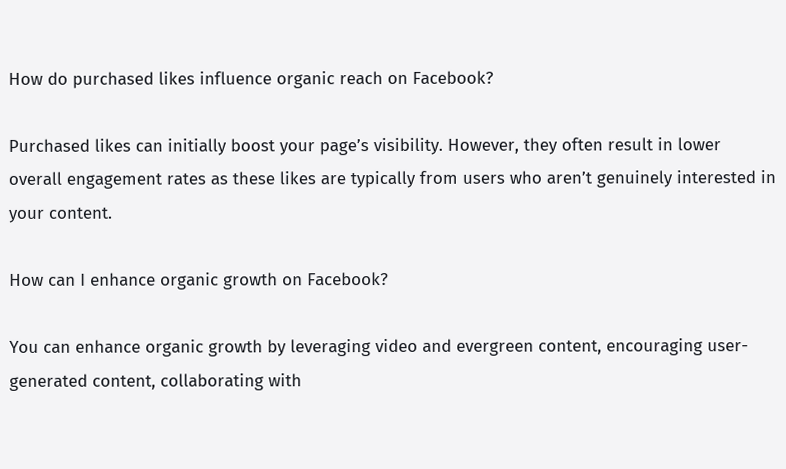How do purchased likes influence organic reach on Facebook?

Purchased likes can initially boost your page’s visibility. However, they often result in lower overall engagement rates as these likes are typically from users who aren’t genuinely interested in your content.

How can I enhance organic growth on Facebook?

You can enhance organic growth by leveraging video and evergreen content, encouraging user-generated content, collaborating with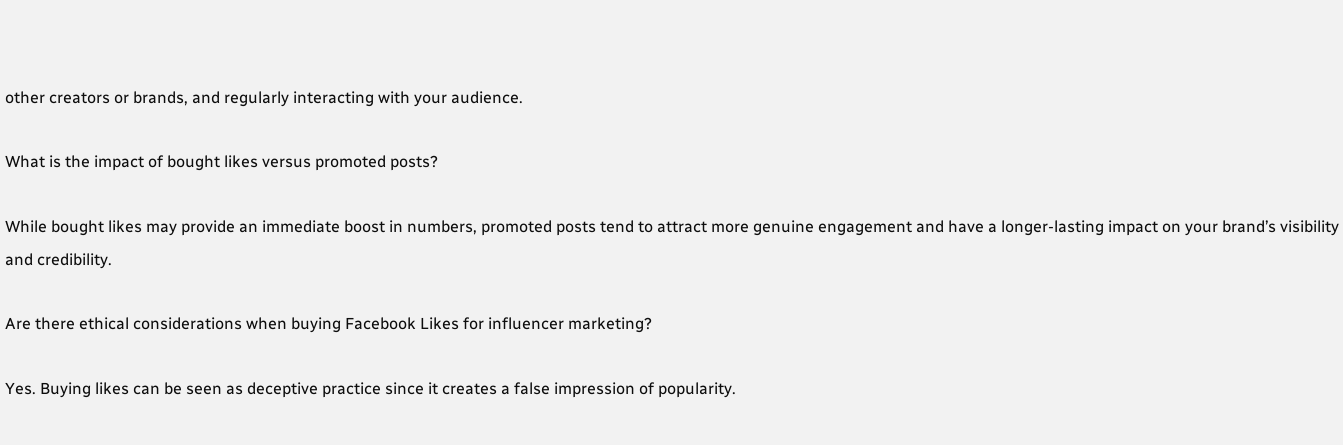other creators or brands, and regularly interacting with your audience.

What is the impact of bought likes versus promoted posts?

While bought likes may provide an immediate boost in numbers, promoted posts tend to attract more genuine engagement and have a longer-lasting impact on your brand’s visibility and credibility.

Are there ethical considerations when buying Facebook Likes for influencer marketing?

Yes. Buying likes can be seen as deceptive practice since it creates a false impression of popularity.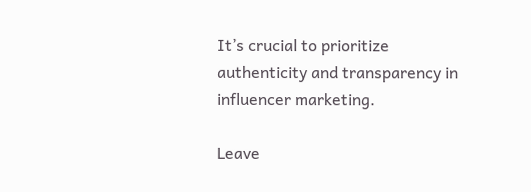It’s crucial to prioritize authenticity and transparency in influencer marketing.

Leave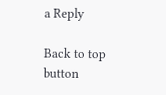a Reply

Back to top button